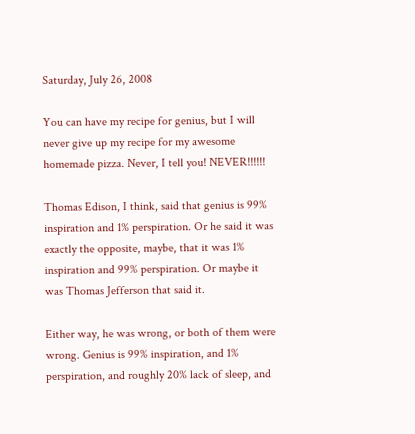Saturday, July 26, 2008

You can have my recipe for genius, but I will never give up my recipe for my awesome homemade pizza. Never, I tell you! NEVER!!!!!!

Thomas Edison, I think, said that genius is 99% inspiration and 1% perspiration. Or he said it was exactly the opposite, maybe, that it was 1% inspiration and 99% perspiration. Or maybe it was Thomas Jefferson that said it.

Either way, he was wrong, or both of them were wrong. Genius is 99% inspiration, and 1% perspiration, and roughly 20% lack of sleep, and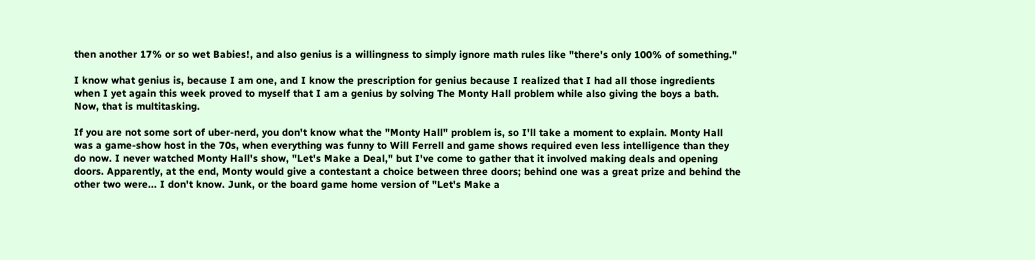then another 17% or so wet Babies!, and also genius is a willingness to simply ignore math rules like "there's only 100% of something."

I know what genius is, because I am one, and I know the prescription for genius because I realized that I had all those ingredients when I yet again this week proved to myself that I am a genius by solving The Monty Hall problem while also giving the boys a bath. Now, that is multitasking.

If you are not some sort of uber-nerd, you don't know what the "Monty Hall" problem is, so I'll take a moment to explain. Monty Hall was a game-show host in the 70s, when everything was funny to Will Ferrell and game shows required even less intelligence than they do now. I never watched Monty Hall's show, "Let's Make a Deal," but I've come to gather that it involved making deals and opening doors. Apparently, at the end, Monty would give a contestant a choice between three doors; behind one was a great prize and behind the other two were... I don't know. Junk, or the board game home version of "Let's Make a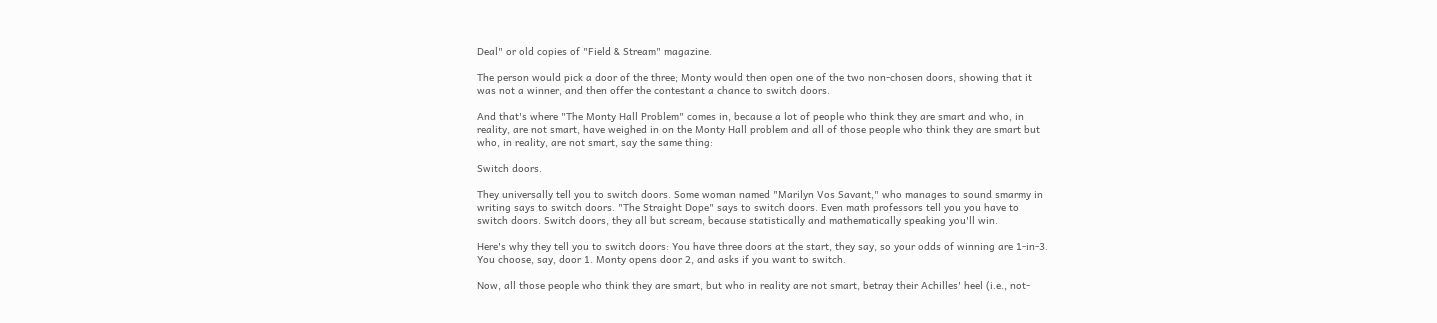Deal" or old copies of "Field & Stream" magazine.

The person would pick a door of the three; Monty would then open one of the two non-chosen doors, showing that it was not a winner, and then offer the contestant a chance to switch doors.

And that's where "The Monty Hall Problem" comes in, because a lot of people who think they are smart and who, in reality, are not smart, have weighed in on the Monty Hall problem and all of those people who think they are smart but who, in reality, are not smart, say the same thing:

Switch doors.

They universally tell you to switch doors. Some woman named "Marilyn Vos Savant," who manages to sound smarmy in writing says to switch doors. "The Straight Dope" says to switch doors. Even math professors tell you you have to switch doors. Switch doors, they all but scream, because statistically and mathematically speaking you'll win.

Here's why they tell you to switch doors: You have three doors at the start, they say, so your odds of winning are 1-in-3. You choose, say, door 1. Monty opens door 2, and asks if you want to switch.

Now, all those people who think they are smart, but who in reality are not smart, betray their Achilles' heel (i.e., not-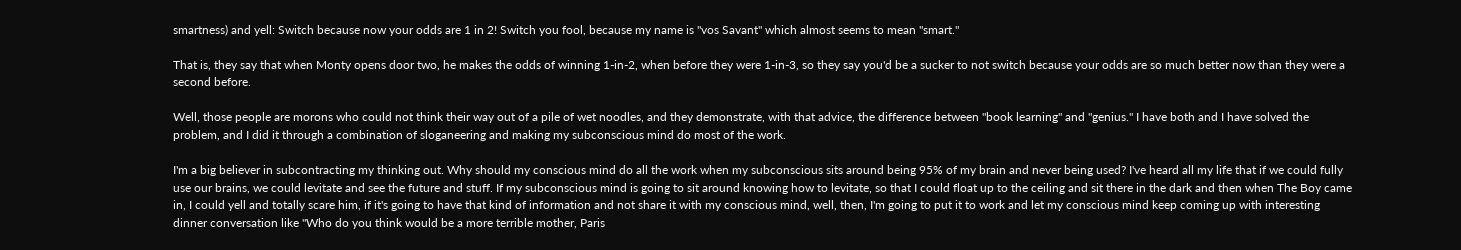smartness) and yell: Switch because now your odds are 1 in 2! Switch you fool, because my name is "vos Savant" which almost seems to mean "smart."

That is, they say that when Monty opens door two, he makes the odds of winning 1-in-2, when before they were 1-in-3, so they say you'd be a sucker to not switch because your odds are so much better now than they were a second before.

Well, those people are morons who could not think their way out of a pile of wet noodles, and they demonstrate, with that advice, the difference between "book learning" and "genius." I have both and I have solved the problem, and I did it through a combination of sloganeering and making my subconscious mind do most of the work.

I'm a big believer in subcontracting my thinking out. Why should my conscious mind do all the work when my subconscious sits around being 95% of my brain and never being used? I've heard all my life that if we could fully use our brains, we could levitate and see the future and stuff. If my subconscious mind is going to sit around knowing how to levitate, so that I could float up to the ceiling and sit there in the dark and then when The Boy came in, I could yell and totally scare him, if it's going to have that kind of information and not share it with my conscious mind, well, then, I'm going to put it to work and let my conscious mind keep coming up with interesting dinner conversation like "Who do you think would be a more terrible mother, Paris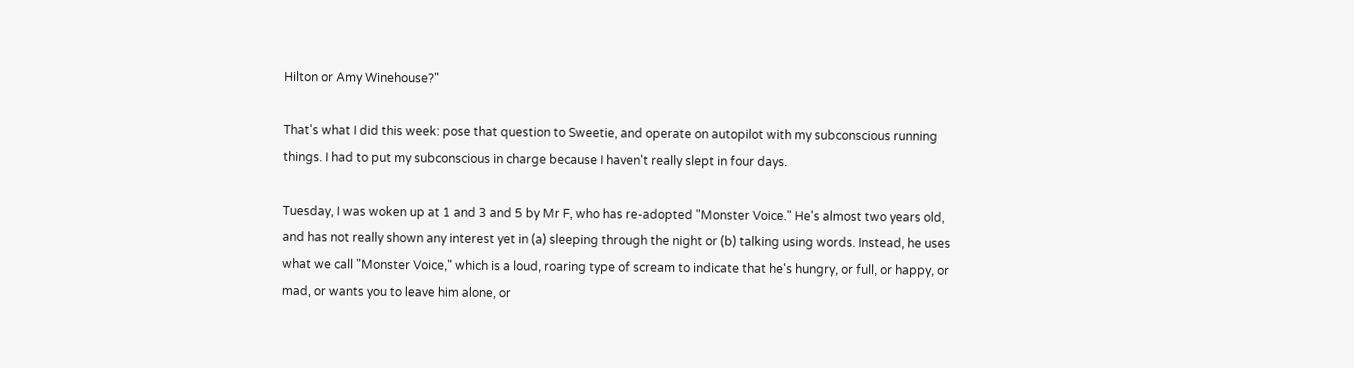Hilton or Amy Winehouse?"

That's what I did this week: pose that question to Sweetie, and operate on autopilot with my subconscious running things. I had to put my subconscious in charge because I haven't really slept in four days.

Tuesday, I was woken up at 1 and 3 and 5 by Mr F, who has re-adopted "Monster Voice." He's almost two years old, and has not really shown any interest yet in (a) sleeping through the night or (b) talking using words. Instead, he uses what we call "Monster Voice," which is a loud, roaring type of scream to indicate that he's hungry, or full, or happy, or mad, or wants you to leave him alone, or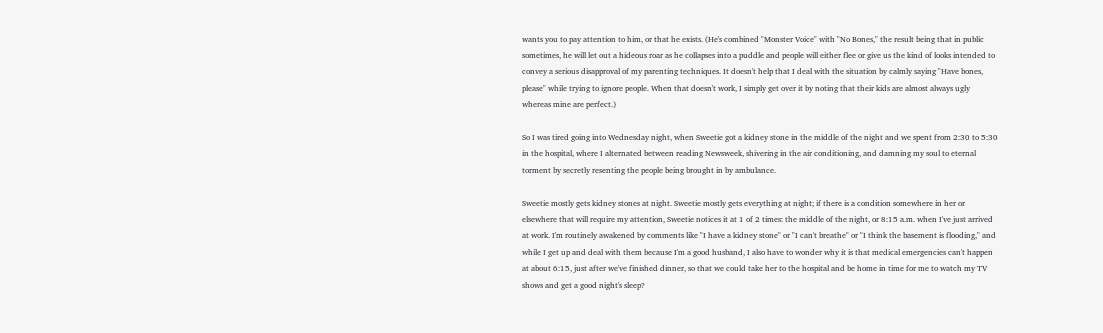wants you to pay attention to him, or that he exists. (He's combined "Monster Voice" with "No Bones," the result being that in public sometimes, he will let out a hideous roar as he collapses into a puddle and people will either flee or give us the kind of looks intended to convey a serious disapproval of my parenting techniques. It doesn't help that I deal with the situation by calmly saying "Have bones, please" while trying to ignore people. When that doesn't work, I simply get over it by noting that their kids are almost always ugly whereas mine are perfect.)

So I was tired going into Wednesday night, when Sweetie got a kidney stone in the middle of the night and we spent from 2:30 to 5:30 in the hospital, where I alternated between reading Newsweek, shivering in the air conditioning, and damning my soul to eternal torment by secretly resenting the people being brought in by ambulance.

Sweetie mostly gets kidney stones at night. Sweetie mostly gets everything at night; if there is a condition somewhere in her or elsewhere that will require my attention, Sweetie notices it at 1 of 2 times: the middle of the night, or 8:15 a.m. when I've just arrived at work. I'm routinely awakened by comments like "I have a kidney stone" or "I can't breathe" or "I think the basement is flooding," and while I get up and deal with them because I'm a good husband, I also have to wonder why it is that medical emergencies can't happen at about 6:15, just after we've finished dinner, so that we could take her to the hospital and be home in time for me to watch my TV shows and get a good night's sleep?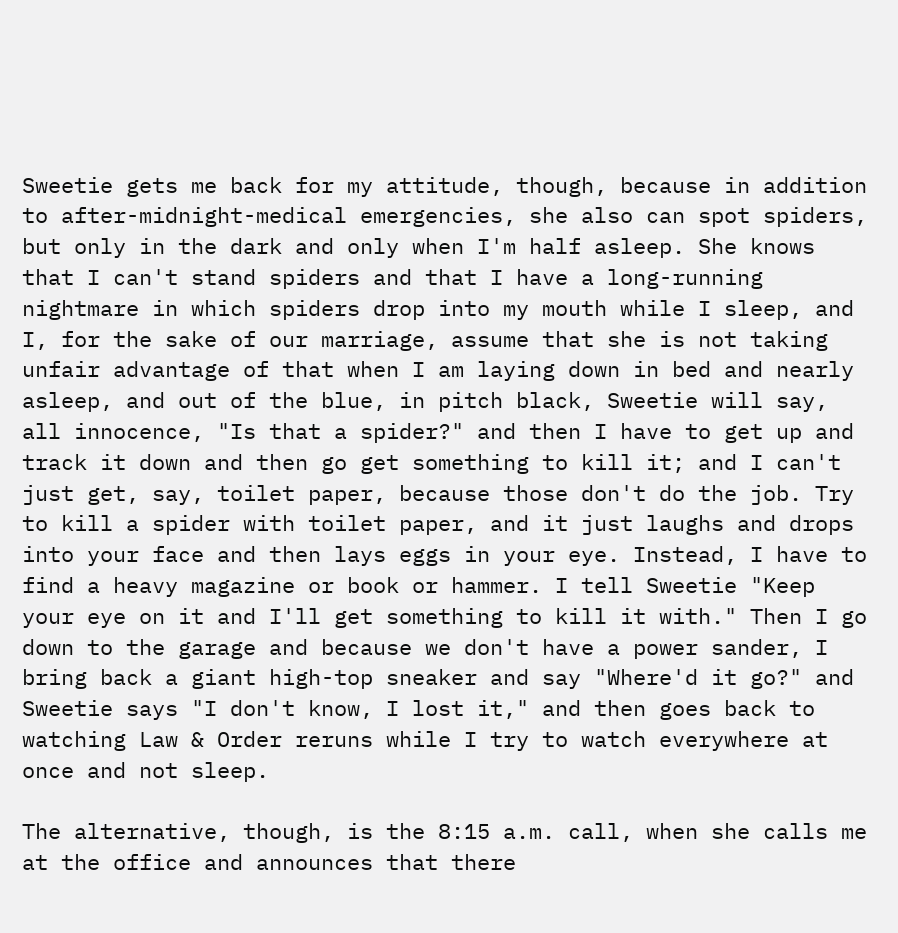Sweetie gets me back for my attitude, though, because in addition to after-midnight-medical emergencies, she also can spot spiders, but only in the dark and only when I'm half asleep. She knows that I can't stand spiders and that I have a long-running nightmare in which spiders drop into my mouth while I sleep, and I, for the sake of our marriage, assume that she is not taking unfair advantage of that when I am laying down in bed and nearly asleep, and out of the blue, in pitch black, Sweetie will say, all innocence, "Is that a spider?" and then I have to get up and track it down and then go get something to kill it; and I can't just get, say, toilet paper, because those don't do the job. Try to kill a spider with toilet paper, and it just laughs and drops into your face and then lays eggs in your eye. Instead, I have to find a heavy magazine or book or hammer. I tell Sweetie "Keep your eye on it and I'll get something to kill it with." Then I go down to the garage and because we don't have a power sander, I bring back a giant high-top sneaker and say "Where'd it go?" and Sweetie says "I don't know, I lost it," and then goes back to watching Law & Order reruns while I try to watch everywhere at once and not sleep.

The alternative, though, is the 8:15 a.m. call, when she calls me at the office and announces that there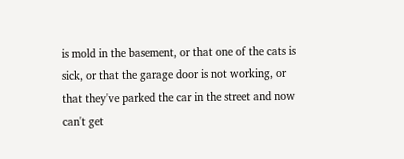is mold in the basement, or that one of the cats is sick, or that the garage door is not working, or that they've parked the car in the street and now can't get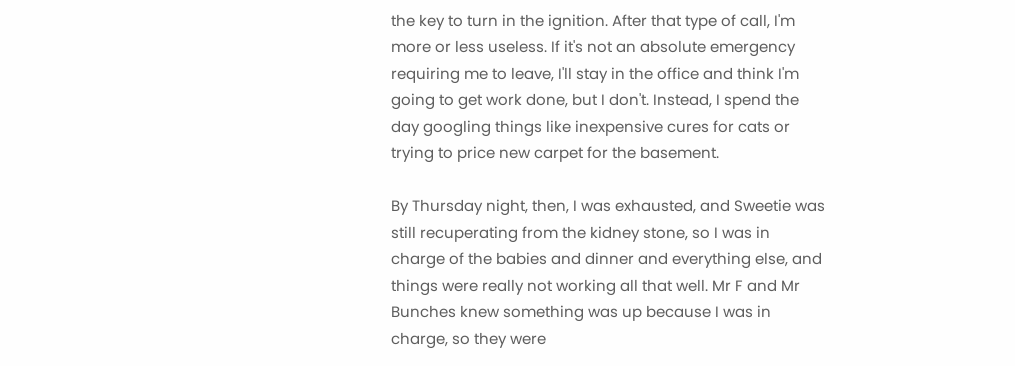the key to turn in the ignition. After that type of call, I'm more or less useless. If it's not an absolute emergency requiring me to leave, I'll stay in the office and think I'm going to get work done, but I don't. Instead, I spend the day googling things like inexpensive cures for cats or trying to price new carpet for the basement.

By Thursday night, then, I was exhausted, and Sweetie was still recuperating from the kidney stone, so I was in charge of the babies and dinner and everything else, and things were really not working all that well. Mr F and Mr Bunches knew something was up because I was in charge, so they were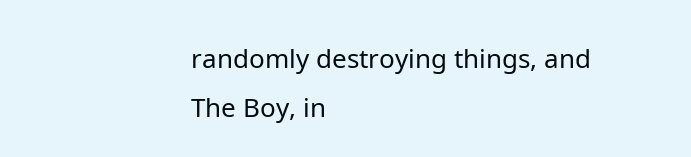randomly destroying things, and The Boy, in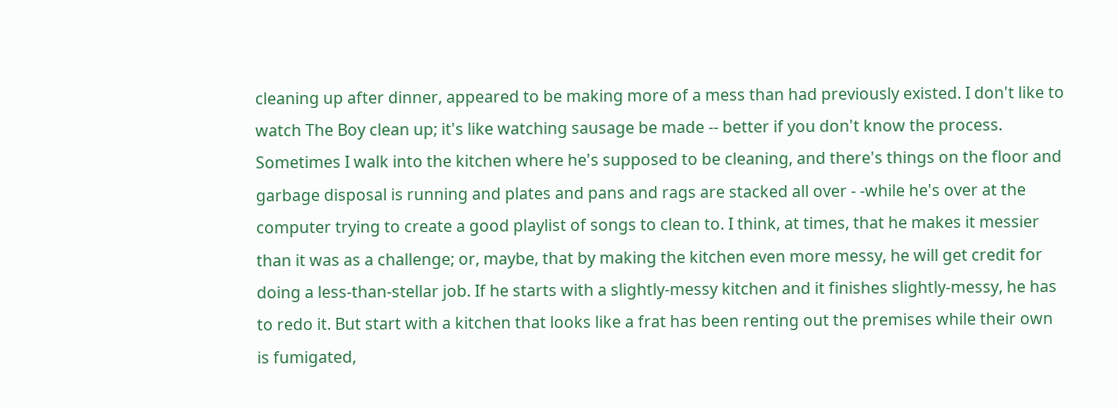cleaning up after dinner, appeared to be making more of a mess than had previously existed. I don't like to watch The Boy clean up; it's like watching sausage be made -- better if you don't know the process. Sometimes I walk into the kitchen where he's supposed to be cleaning, and there's things on the floor and garbage disposal is running and plates and pans and rags are stacked all over - -while he's over at the computer trying to create a good playlist of songs to clean to. I think, at times, that he makes it messier than it was as a challenge; or, maybe, that by making the kitchen even more messy, he will get credit for doing a less-than-stellar job. If he starts with a slightly-messy kitchen and it finishes slightly-messy, he has to redo it. But start with a kitchen that looks like a frat has been renting out the premises while their own is fumigated,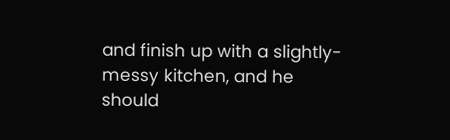and finish up with a slightly-messy kitchen, and he should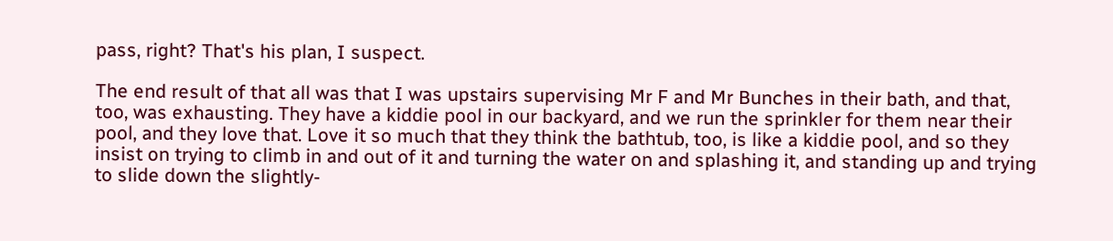pass, right? That's his plan, I suspect.

The end result of that all was that I was upstairs supervising Mr F and Mr Bunches in their bath, and that, too, was exhausting. They have a kiddie pool in our backyard, and we run the sprinkler for them near their pool, and they love that. Love it so much that they think the bathtub, too, is like a kiddie pool, and so they insist on trying to climb in and out of it and turning the water on and splashing it, and standing up and trying to slide down the slightly-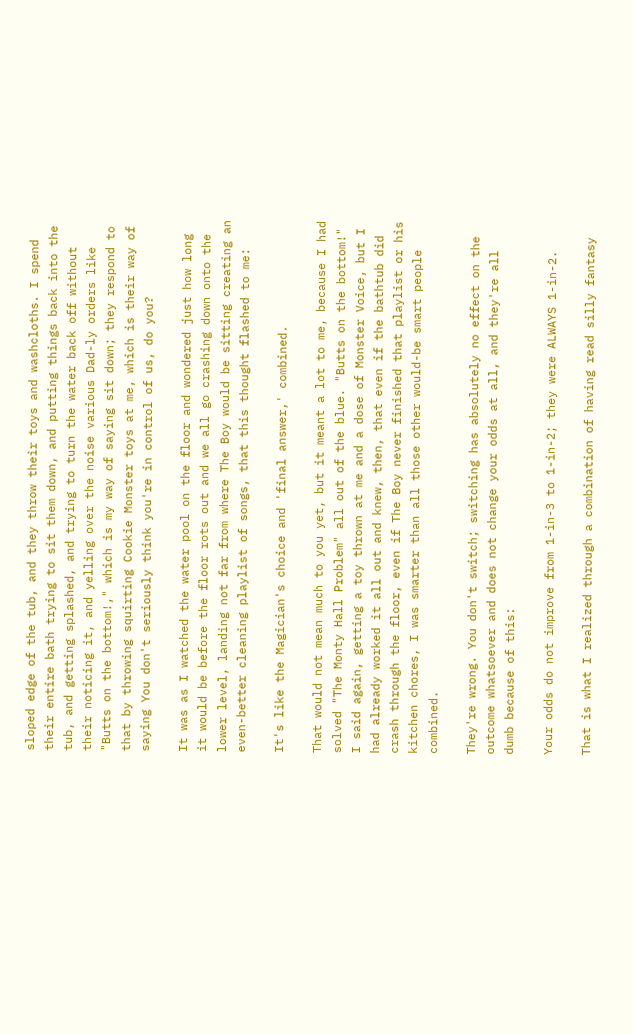sloped edge of the tub, and they throw their toys and washcloths. I spend their entire bath trying to sit them down, and putting things back into the tub, and getting splashed, and trying to turn the water back off without their noticing it, and yelling over the noise various Dad-ly orders like "Butts on the bottom!," which is my way of saying sit down; they respond to that by throwing squirting Cookie Monster toys at me, which is their way of saying You don't seriously think you're in control of us, do you?

It was as I watched the water pool on the floor and wondered just how long it would be before the floor rots out and we all go crashing down onto the lower level, landing not far from where The Boy would be sitting creating an even-better cleaning playlist of songs, that this thought flashed to me:

It's like the Magician's choice and 'final answer,' combined.

That would not mean much to you yet, but it meant a lot to me, because I had solved "The Monty Hall Problem" all out of the blue. "Butts on the bottom!" I said again, getting a toy thrown at me and a dose of Monster Voice, but I had already worked it all out and knew, then, that even if the bathtub did crash through the floor, even if The Boy never finished that playlist or his kitchen chores, I was smarter than all those other would-be smart people combined.

They're wrong. You don't switch; switching has absolutely no effect on the outcome whatsoever and does not change your odds at all, and they're all dumb because of this:

Your odds do not improve from 1-in-3 to 1-in-2; they were ALWAYS 1-in-2.

That is what I realized through a combination of having read silly fantasy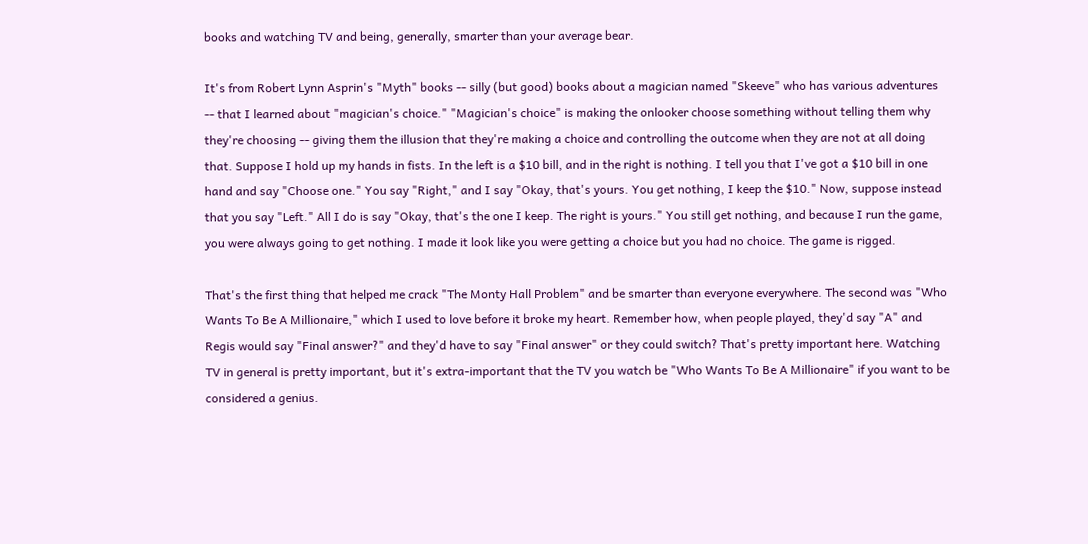books and watching TV and being, generally, smarter than your average bear.

It's from Robert Lynn Asprin's "Myth" books -- silly (but good) books about a magician named "Skeeve" who has various adventures -- that I learned about "magician's choice." "Magician's choice" is making the onlooker choose something without telling them why they're choosing -- giving them the illusion that they're making a choice and controlling the outcome when they are not at all doing that. Suppose I hold up my hands in fists. In the left is a $10 bill, and in the right is nothing. I tell you that I've got a $10 bill in one hand and say "Choose one." You say "Right," and I say "Okay, that's yours. You get nothing, I keep the $10." Now, suppose instead that you say "Left." All I do is say "Okay, that's the one I keep. The right is yours." You still get nothing, and because I run the game, you were always going to get nothing. I made it look like you were getting a choice but you had no choice. The game is rigged.

That's the first thing that helped me crack "The Monty Hall Problem" and be smarter than everyone everywhere. The second was "Who Wants To Be A Millionaire," which I used to love before it broke my heart. Remember how, when people played, they'd say "A" and Regis would say "Final answer?" and they'd have to say "Final answer" or they could switch? That's pretty important here. Watching TV in general is pretty important, but it's extra-important that the TV you watch be "Who Wants To Be A Millionaire" if you want to be considered a genius.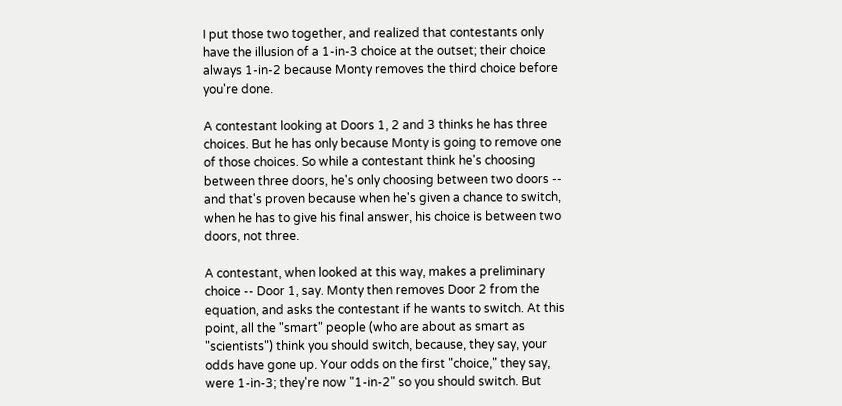I put those two together, and realized that contestants only have the illusion of a 1-in-3 choice at the outset; their choice always 1-in-2 because Monty removes the third choice before you're done.

A contestant looking at Doors 1, 2 and 3 thinks he has three choices. But he has only because Monty is going to remove one of those choices. So while a contestant think he's choosing between three doors, he's only choosing between two doors -- and that's proven because when he's given a chance to switch, when he has to give his final answer, his choice is between two doors, not three.

A contestant, when looked at this way, makes a preliminary choice -- Door 1, say. Monty then removes Door 2 from the equation, and asks the contestant if he wants to switch. At this point, all the "smart" people (who are about as smart as "scientists") think you should switch, because, they say, your odds have gone up. Your odds on the first "choice," they say, were 1-in-3; they're now "1-in-2" so you should switch. But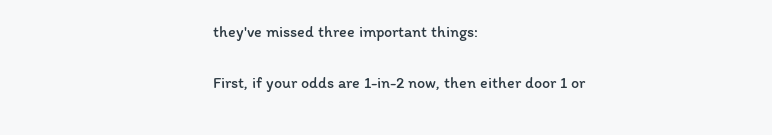they've missed three important things:

First, if your odds are 1-in-2 now, then either door 1 or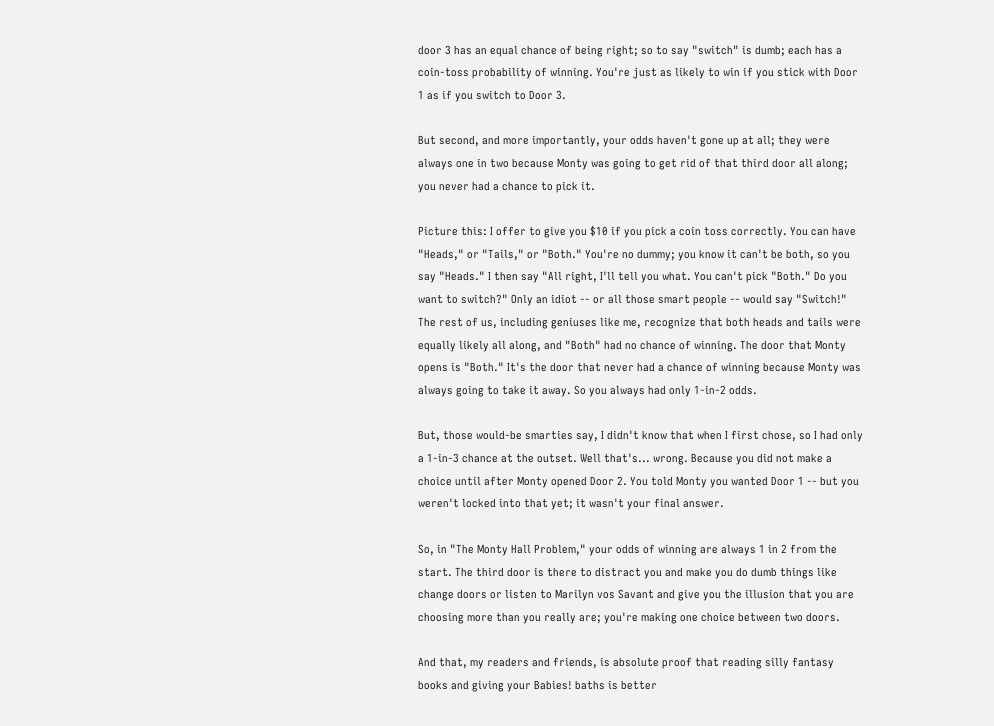door 3 has an equal chance of being right; so to say "switch" is dumb; each has a coin-toss probability of winning. You're just as likely to win if you stick with Door 1 as if you switch to Door 3.

But second, and more importantly, your odds haven't gone up at all; they were always one in two because Monty was going to get rid of that third door all along; you never had a chance to pick it.

Picture this: I offer to give you $10 if you pick a coin toss correctly. You can have "Heads," or "Tails," or "Both." You're no dummy; you know it can't be both, so you say "Heads." I then say "All right, I'll tell you what. You can't pick "Both." Do you want to switch?" Only an idiot -- or all those smart people -- would say "Switch!" The rest of us, including geniuses like me, recognize that both heads and tails were equally likely all along, and "Both" had no chance of winning. The door that Monty opens is "Both." It's the door that never had a chance of winning because Monty was always going to take it away. So you always had only 1-in-2 odds.

But, those would-be smarties say, I didn't know that when I first chose, so I had only a 1-in-3 chance at the outset. Well that's... wrong. Because you did not make a choice until after Monty opened Door 2. You told Monty you wanted Door 1 -- but you weren't locked into that yet; it wasn't your final answer.

So, in "The Monty Hall Problem," your odds of winning are always 1 in 2 from the start. The third door is there to distract you and make you do dumb things like change doors or listen to Marilyn vos Savant and give you the illusion that you are choosing more than you really are; you're making one choice between two doors.

And that, my readers and friends, is absolute proof that reading silly fantasy books and giving your Babies! baths is better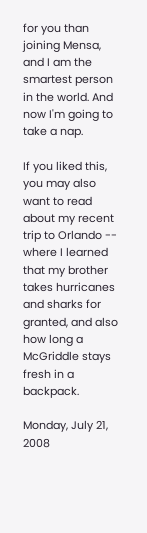for you than joining Mensa, and I am the smartest person in the world. And now I'm going to take a nap.

If you liked this, you may also want to read about my recent trip to Orlando -- where I learned that my brother takes hurricanes and sharks for granted, and also how long a McGriddle stays fresh in a backpack.

Monday, July 21, 2008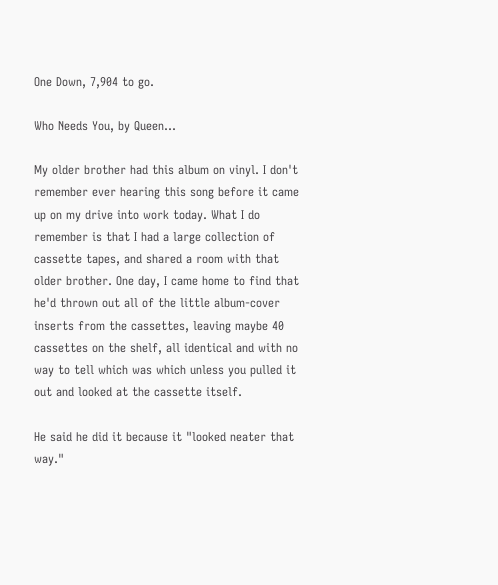One Down, 7,904 to go.

Who Needs You, by Queen...

My older brother had this album on vinyl. I don't remember ever hearing this song before it came up on my drive into work today. What I do remember is that I had a large collection of cassette tapes, and shared a room with that older brother. One day, I came home to find that he'd thrown out all of the little album-cover inserts from the cassettes, leaving maybe 40 cassettes on the shelf, all identical and with no way to tell which was which unless you pulled it out and looked at the cassette itself.

He said he did it because it "looked neater that way."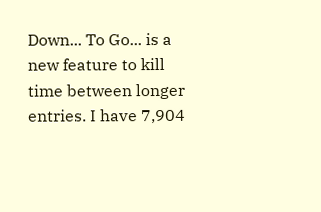Down... To Go... is a new feature to kill time between longer entries. I have 7,904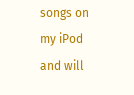songs on my iPod and will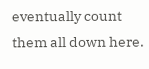eventually count them all down here.